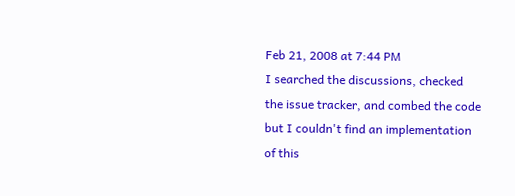Feb 21, 2008 at 7:44 PM
I searched the discussions, checked the issue tracker, and combed the code but I couldn't find an implementation of this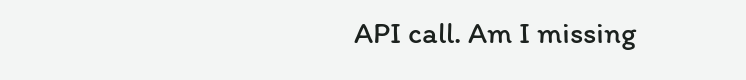API call. Am I missing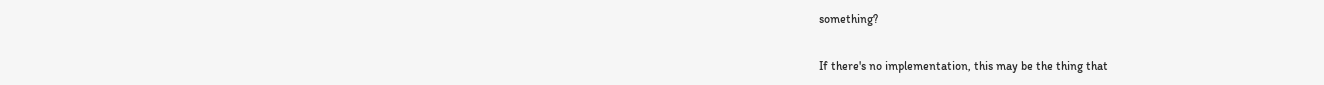something?

If there's no implementation, this may be the thing that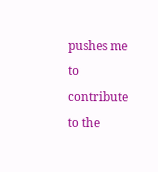pushes me to contribute to the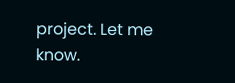project. Let me know.